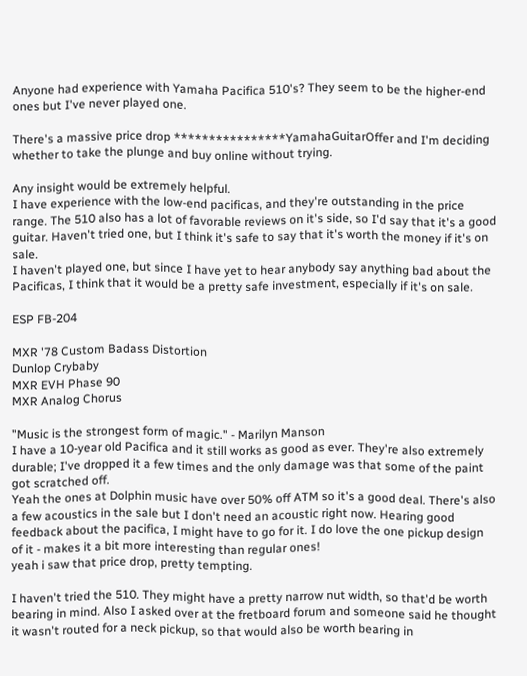Anyone had experience with Yamaha Pacifica 510's? They seem to be the higher-end ones but I've never played one.

There's a massive price drop ****************YamahaGuitarOffer and I'm deciding whether to take the plunge and buy online without trying.

Any insight would be extremely helpful.
I have experience with the low-end pacificas, and they're outstanding in the price range. The 510 also has a lot of favorable reviews on it's side, so I'd say that it's a good guitar. Haven't tried one, but I think it's safe to say that it's worth the money if it's on sale.
I haven't played one, but since I have yet to hear anybody say anything bad about the Pacificas, I think that it would be a pretty safe investment, especially if it's on sale.

ESP FB-204

MXR '78 Custom Badass Distortion
Dunlop Crybaby
MXR EVH Phase 90
MXR Analog Chorus

"Music is the strongest form of magic." - Marilyn Manson
I have a 10-year old Pacifica and it still works as good as ever. They're also extremely durable; I've dropped it a few times and the only damage was that some of the paint got scratched off.
Yeah the ones at Dolphin music have over 50% off ATM so it's a good deal. There's also a few acoustics in the sale but I don't need an acoustic right now. Hearing good feedback about the pacifica, I might have to go for it. I do love the one pickup design of it - makes it a bit more interesting than regular ones!
yeah i saw that price drop, pretty tempting.

I haven't tried the 510. They might have a pretty narrow nut width, so that'd be worth bearing in mind. Also I asked over at the fretboard forum and someone said he thought it wasn't routed for a neck pickup, so that would also be worth bearing in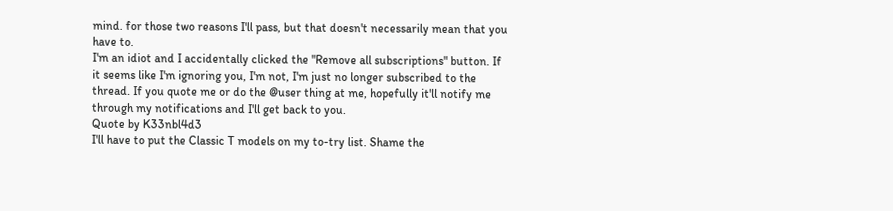mind. for those two reasons I'll pass, but that doesn't necessarily mean that you have to.
I'm an idiot and I accidentally clicked the "Remove all subscriptions" button. If it seems like I'm ignoring you, I'm not, I'm just no longer subscribed to the thread. If you quote me or do the @user thing at me, hopefully it'll notify me through my notifications and I'll get back to you.
Quote by K33nbl4d3
I'll have to put the Classic T models on my to-try list. Shame the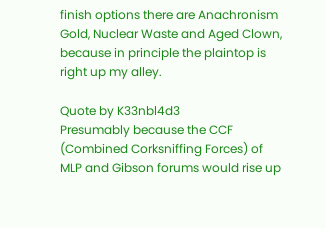finish options there are Anachronism Gold, Nuclear Waste and Aged Clown, because in principle the plaintop is right up my alley.

Quote by K33nbl4d3
Presumably because the CCF (Combined Corksniffing Forces) of MLP and Gibson forums would rise up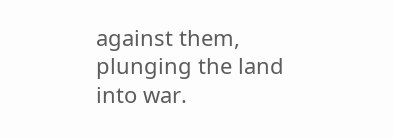against them, plunging the land into war.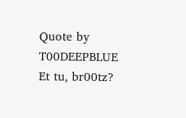Quote by T00DEEPBLUE
Et tu, br00tz?